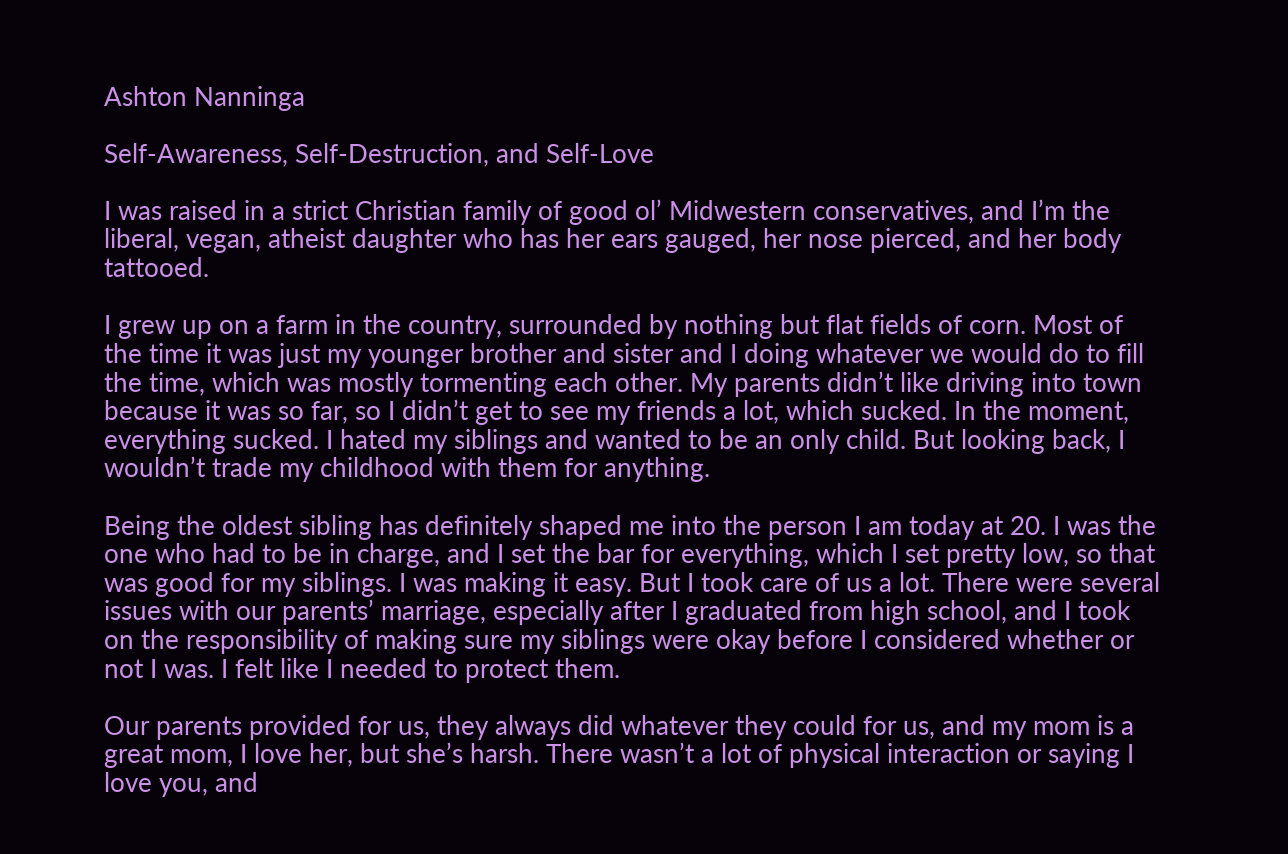Ashton Nanninga

Self-Awareness, Self-Destruction, and Self-Love

I was raised in a strict Christian family of good ol’ Midwestern conservatives, and I’m the liberal, vegan, atheist daughter who has her ears gauged, her nose pierced, and her body tattooed.

I grew up on a farm in the country, surrounded by nothing but flat fields of corn. Most of the time it was just my younger brother and sister and I doing whatever we would do to fill the time, which was mostly tormenting each other. My parents didn’t like driving into town because it was so far, so I didn’t get to see my friends a lot, which sucked. In the moment, everything sucked. I hated my siblings and wanted to be an only child. But looking back, I wouldn’t trade my childhood with them for anything.

Being the oldest sibling has definitely shaped me into the person I am today at 20. I was the one who had to be in charge, and I set the bar for everything, which I set pretty low, so that was good for my siblings. I was making it easy. But I took care of us a lot. There were several issues with our parents’ marriage, especially after I graduated from high school, and I took on the responsibility of making sure my siblings were okay before I considered whether or not I was. I felt like I needed to protect them.

Our parents provided for us, they always did whatever they could for us, and my mom is a great mom, I love her, but she’s harsh. There wasn’t a lot of physical interaction or saying I love you, and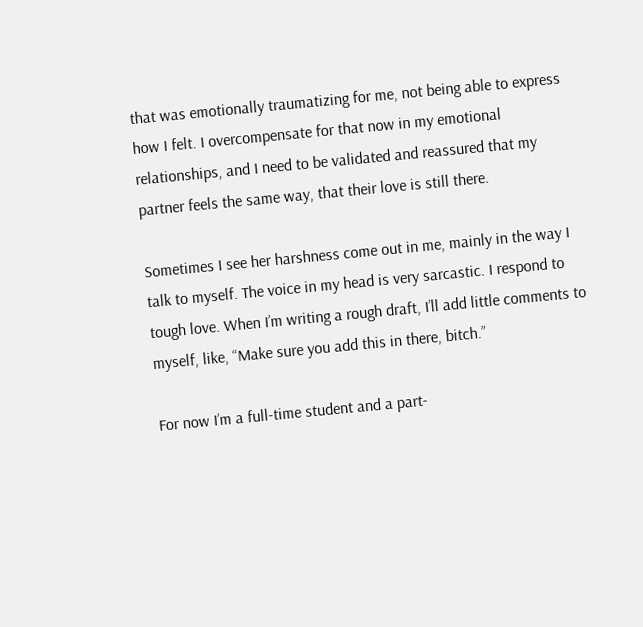that was emotionally traumatizing for me, not being able to express how I felt. I overcompensate for that now in my emotional relationships, and I need to be validated and reassured that my partner feels the same way, that their love is still there.

Sometimes I see her harshness come out in me, mainly in the way I talk to myself. The voice in my head is very sarcastic. I respond to tough love. When I’m writing a rough draft, I’ll add little comments to myself, like, “Make sure you add this in there, bitch.”

For now I’m a full-time student and a part-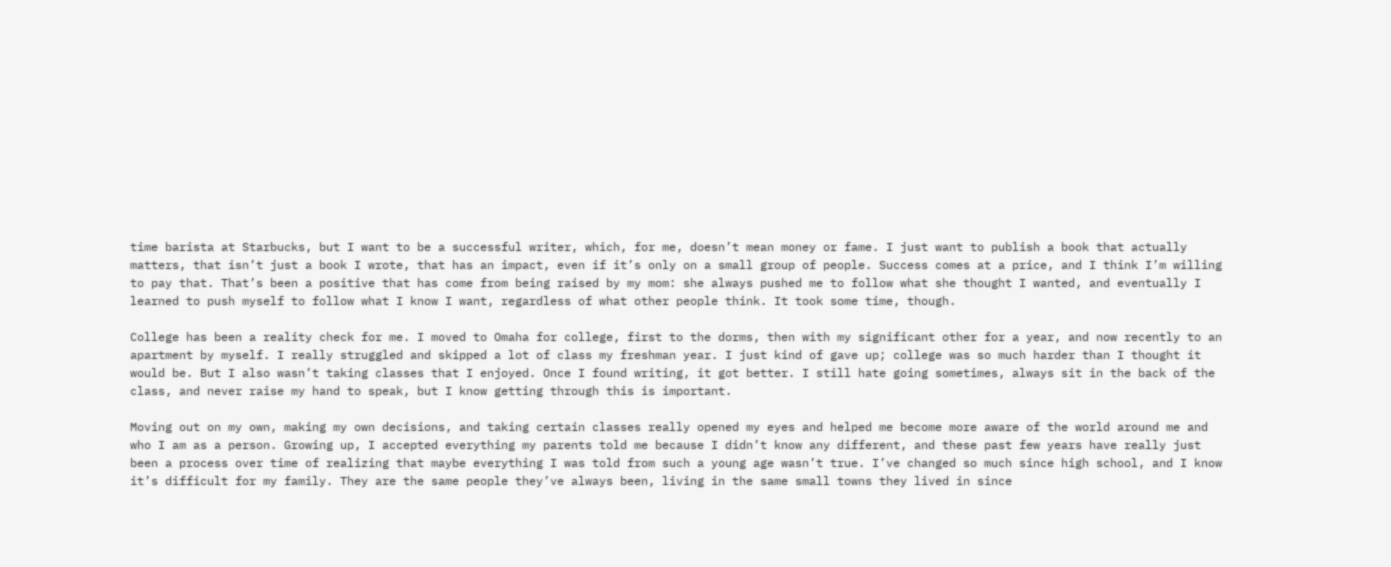time barista at Starbucks, but I want to be a successful writer, which, for me, doesn’t mean money or fame. I just want to publish a book that actually matters, that isn’t just a book I wrote, that has an impact, even if it’s only on a small group of people. Success comes at a price, and I think I’m willing to pay that. That’s been a positive that has come from being raised by my mom: she always pushed me to follow what she thought I wanted, and eventually I learned to push myself to follow what I know I want, regardless of what other people think. It took some time, though.

College has been a reality check for me. I moved to Omaha for college, first to the dorms, then with my significant other for a year, and now recently to an apartment by myself. I really struggled and skipped a lot of class my freshman year. I just kind of gave up; college was so much harder than I thought it would be. But I also wasn’t taking classes that I enjoyed. Once I found writing, it got better. I still hate going sometimes, always sit in the back of the class, and never raise my hand to speak, but I know getting through this is important.

Moving out on my own, making my own decisions, and taking certain classes really opened my eyes and helped me become more aware of the world around me and who I am as a person. Growing up, I accepted everything my parents told me because I didn’t know any different, and these past few years have really just been a process over time of realizing that maybe everything I was told from such a young age wasn’t true. I’ve changed so much since high school, and I know it’s difficult for my family. They are the same people they’ve always been, living in the same small towns they lived in since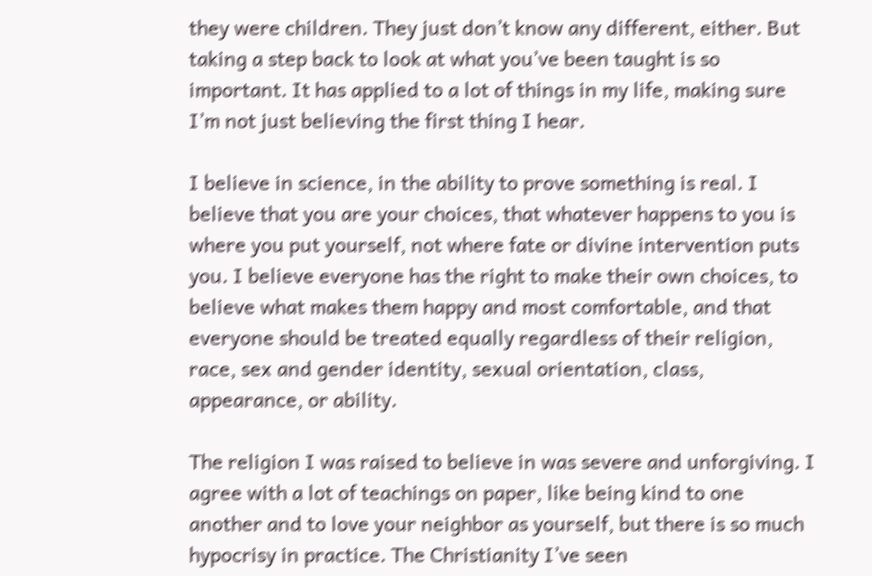they were children. They just don’t know any different, either. But taking a step back to look at what you’ve been taught is so important. It has applied to a lot of things in my life, making sure I’m not just believing the first thing I hear.

I believe in science, in the ability to prove something is real. I believe that you are your choices, that whatever happens to you is where you put yourself, not where fate or divine intervention puts you. I believe everyone has the right to make their own choices, to believe what makes them happy and most comfortable, and that everyone should be treated equally regardless of their religion, race, sex and gender identity, sexual orientation, class, appearance, or ability.

The religion I was raised to believe in was severe and unforgiving. I agree with a lot of teachings on paper, like being kind to one another and to love your neighbor as yourself, but there is so much hypocrisy in practice. The Christianity I’ve seen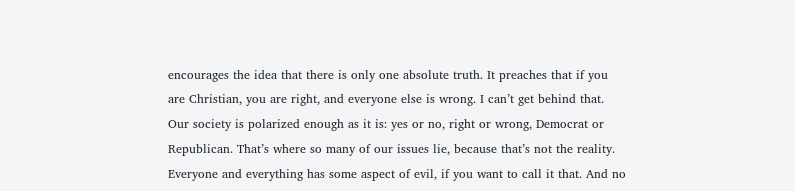encourages the idea that there is only one absolute truth. It preaches that if you are Christian, you are right, and everyone else is wrong. I can’t get behind that. Our society is polarized enough as it is: yes or no, right or wrong, Democrat or Republican. That’s where so many of our issues lie, because that’s not the reality. Everyone and everything has some aspect of evil, if you want to call it that. And no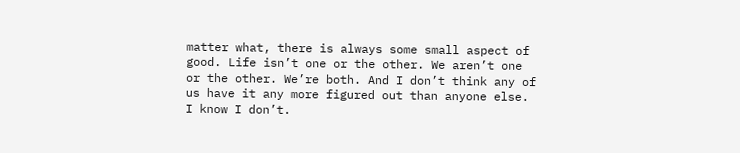matter what, there is always some small aspect of good. Life isn’t one or the other. We aren’t one or the other. We’re both. And I don’t think any of us have it any more figured out than anyone else. I know I don’t.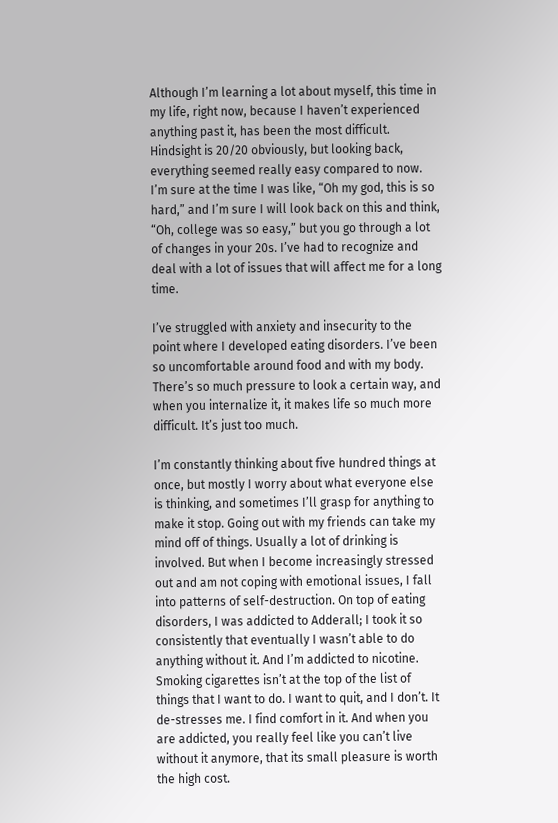Although I’m learning a lot about myself, this time in my life, right now, because I haven’t experienced anything past it, has been the most difficult. Hindsight is 20/20 obviously, but looking back, everything seemed really easy compared to now. I’m sure at the time I was like, “Oh my god, this is so hard,” and I’m sure I will look back on this and think, “Oh, college was so easy,” but you go through a lot of changes in your 20s. I’ve had to recognize and deal with a lot of issues that will affect me for a long time.

I’ve struggled with anxiety and insecurity to the point where I developed eating disorders. I’ve been so uncomfortable around food and with my body. There’s so much pressure to look a certain way, and when you internalize it, it makes life so much more difficult. It’s just too much.

I’m constantly thinking about five hundred things at once, but mostly I worry about what everyone else is thinking, and sometimes I’ll grasp for anything to make it stop. Going out with my friends can take my mind off of things. Usually a lot of drinking is involved. But when I become increasingly stressed out and am not coping with emotional issues, I fall into patterns of self-destruction. On top of eating disorders, I was addicted to Adderall; I took it so consistently that eventually I wasn’t able to do anything without it. And I’m addicted to nicotine. Smoking cigarettes isn’t at the top of the list of things that I want to do. I want to quit, and I don’t. It de-stresses me. I find comfort in it. And when you are addicted, you really feel like you can’t live without it anymore, that its small pleasure is worth the high cost.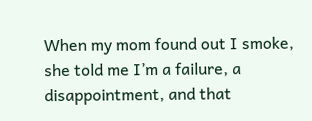When my mom found out I smoke, she told me I’m a failure, a disappointment, and that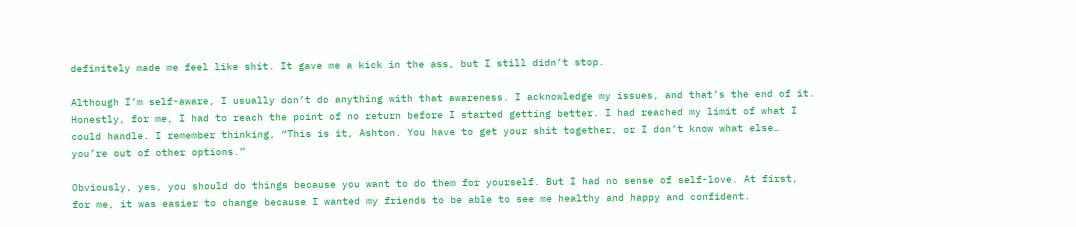definitely made me feel like shit. It gave me a kick in the ass, but I still didn’t stop.

Although I’m self-aware, I usually don’t do anything with that awareness. I acknowledge my issues, and that’s the end of it. Honestly, for me, I had to reach the point of no return before I started getting better. I had reached my limit of what I could handle. I remember thinking, “This is it, Ashton. You have to get your shit together, or I don’t know what else… you’re out of other options.”

Obviously, yes, you should do things because you want to do them for yourself. But I had no sense of self-love. At first, for me, it was easier to change because I wanted my friends to be able to see me healthy and happy and confident.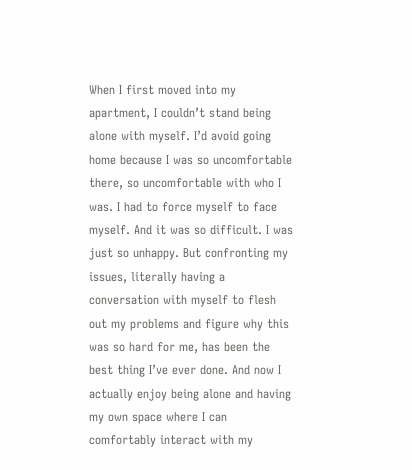When I first moved into my apartment, I couldn’t stand being alone with myself. I’d avoid going home because I was so uncomfortable there, so uncomfortable with who I was. I had to force myself to face myself. And it was so difficult. I was just so unhappy. But confronting my issues, literally having a conversation with myself to flesh out my problems and figure why this was so hard for me, has been the best thing I’ve ever done. And now I actually enjoy being alone and having my own space where I can comfortably interact with my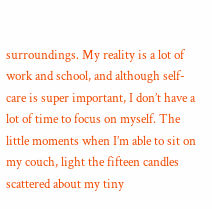surroundings. My reality is a lot of work and school, and although self-care is super important, I don’t have a lot of time to focus on myself. The little moments when I’m able to sit on my couch, light the fifteen candles scattered about my tiny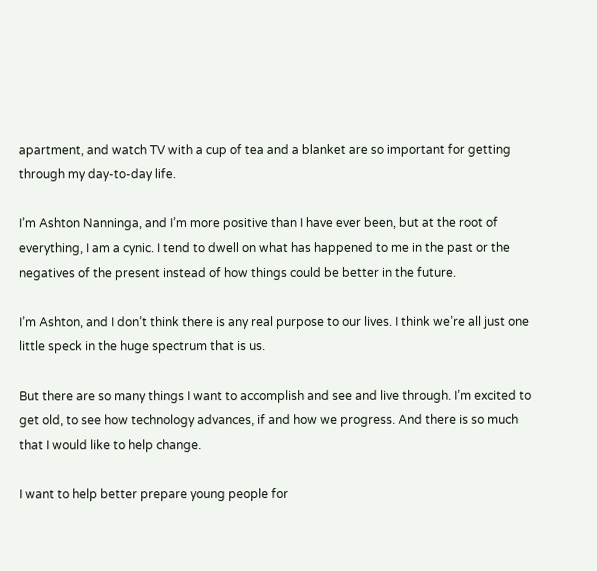apartment, and watch TV with a cup of tea and a blanket are so important for getting through my day-to-day life.

I’m Ashton Nanninga, and I’m more positive than I have ever been, but at the root of everything, I am a cynic. I tend to dwell on what has happened to me in the past or the negatives of the present instead of how things could be better in the future.

I’m Ashton, and I don’t think there is any real purpose to our lives. I think we’re all just one little speck in the huge spectrum that is us.

But there are so many things I want to accomplish and see and live through. I’m excited to get old, to see how technology advances, if and how we progress. And there is so much that I would like to help change.

I want to help better prepare young people for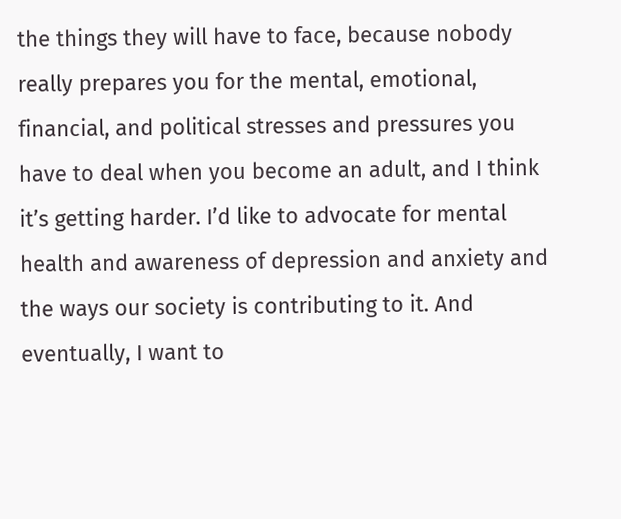the things they will have to face, because nobody really prepares you for the mental, emotional, financial, and political stresses and pressures you have to deal when you become an adult, and I think it’s getting harder. I’d like to advocate for mental health and awareness of depression and anxiety and the ways our society is contributing to it. And eventually, I want to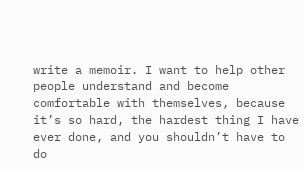write a memoir. I want to help other people understand and become comfortable with themselves, because it’s so hard, the hardest thing I have ever done, and you shouldn’t have to do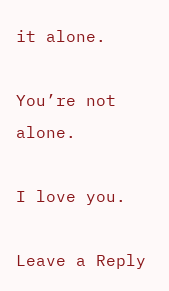it alone.

You’re not alone.

I love you.

Leave a Reply